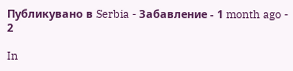Публикувано в Serbia - Забавление - 1 month ago - 2

In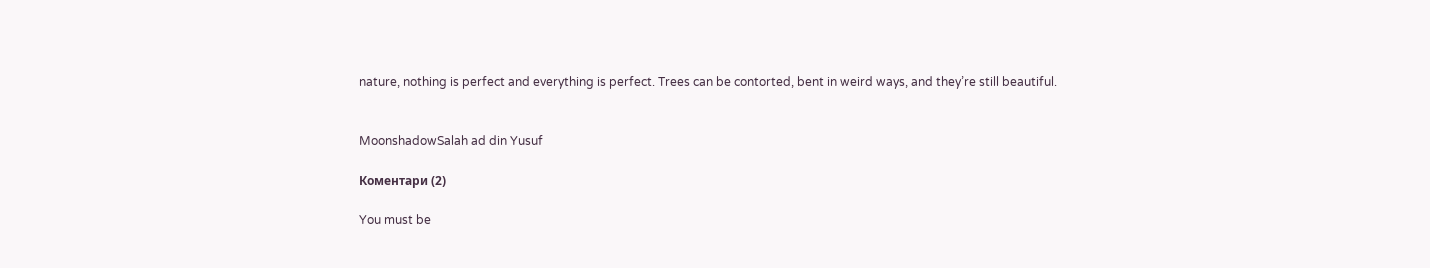nature, nothing is perfect and everything is perfect. Trees can be contorted, bent in weird ways, and they’re still beautiful.


MoonshadowSalah ad din Yusuf

Коментари (2)

You must be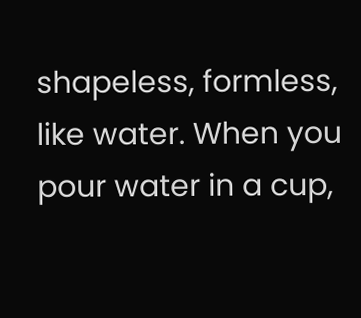shapeless, formless, like water. When you pour water in a cup,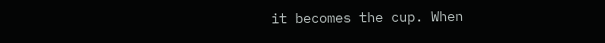it becomes the cup. When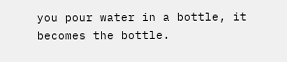you pour water in a bottle, it becomes the bottle.